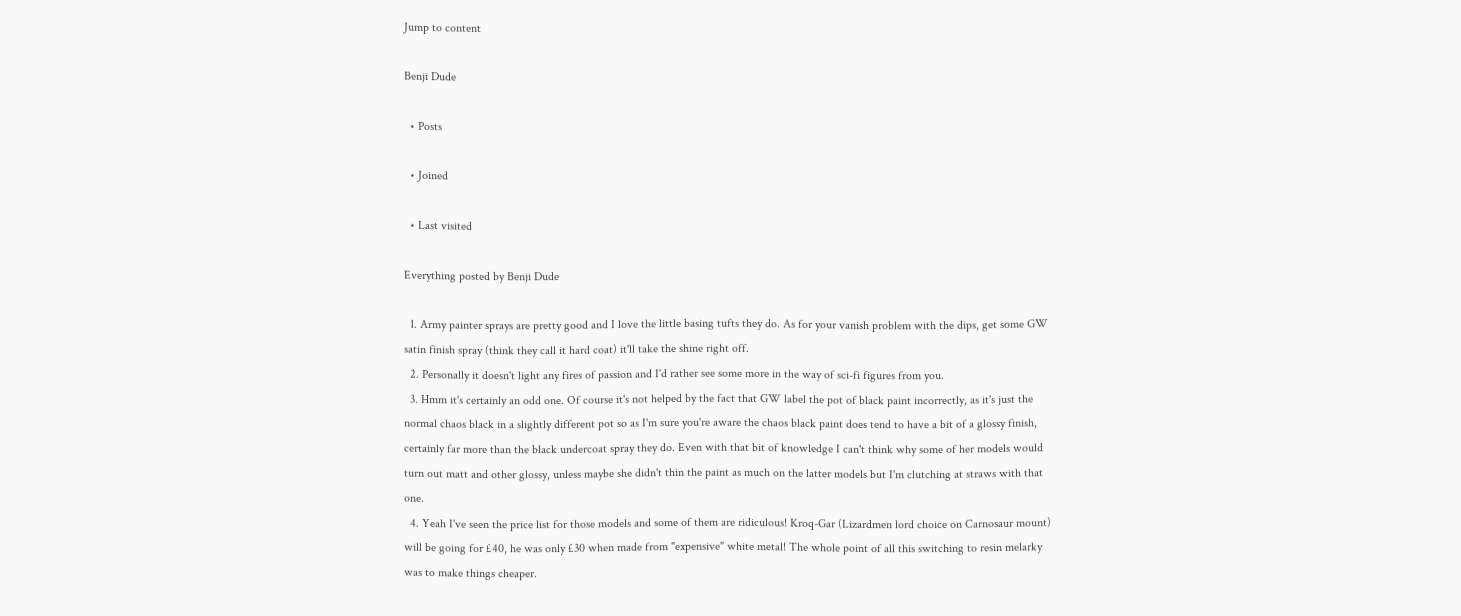Jump to content

Benji Dude

  • Posts

  • Joined

  • Last visited

Everything posted by Benji Dude

  1. Army painter sprays are pretty good and I love the little basing tufts they do. As for your vanish problem with the dips, get some GW satin finish spray (think they call it hard coat) it'll take the shine right off.
  2. Personally it doesn't light any fires of passion and I'd rather see some more in the way of sci-fi figures from you.
  3. Hmm it's certainly an odd one. Of course it's not helped by the fact that GW label the pot of black paint incorrectly, as it's just the normal chaos black in a slightly different pot so as I'm sure you're aware the chaos black paint does tend to have a bit of a glossy finish, certainly far more than the black undercoat spray they do. Even with that bit of knowledge I can't think why some of her models would turn out matt and other glossy, unless maybe she didn't thin the paint as much on the latter models but I'm clutching at straws with that one.
  4. Yeah I've seen the price list for those models and some of them are ridiculous! Kroq-Gar (Lizardmen lord choice on Carnosaur mount) will be going for £40, he was only £30 when made from "expensive" white metal! The whole point of all this switching to resin melarky was to make things cheaper.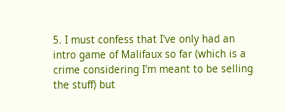5. I must confess that I've only had an intro game of Malifaux so far (which is a crime considering I'm meant to be selling the stuff) but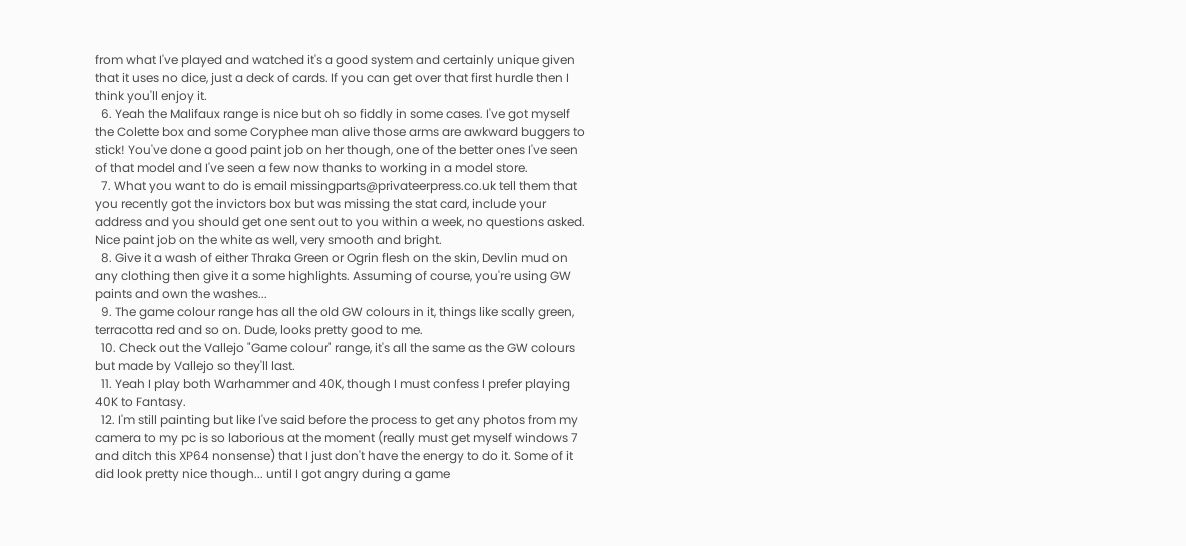from what I've played and watched it's a good system and certainly unique given that it uses no dice, just a deck of cards. If you can get over that first hurdle then I think you'll enjoy it.
  6. Yeah the Malifaux range is nice but oh so fiddly in some cases. I've got myself the Colette box and some Coryphee man alive those arms are awkward buggers to stick! You've done a good paint job on her though, one of the better ones I've seen of that model and I've seen a few now thanks to working in a model store.
  7. What you want to do is email missingparts@privateerpress.co.uk tell them that you recently got the invictors box but was missing the stat card, include your address and you should get one sent out to you within a week, no questions asked. Nice paint job on the white as well, very smooth and bright.
  8. Give it a wash of either Thraka Green or Ogrin flesh on the skin, Devlin mud on any clothing then give it a some highlights. Assuming of course, you're using GW paints and own the washes...
  9. The game colour range has all the old GW colours in it, things like scally green, terracotta red and so on. Dude, looks pretty good to me.
  10. Check out the Vallejo "Game colour" range, it's all the same as the GW colours but made by Vallejo so they'll last.
  11. Yeah I play both Warhammer and 40K, though I must confess I prefer playing 40K to Fantasy.
  12. I'm still painting but like I've said before the process to get any photos from my camera to my pc is so laborious at the moment (really must get myself windows 7 and ditch this XP64 nonsense) that I just don't have the energy to do it. Some of it did look pretty nice though... until I got angry during a game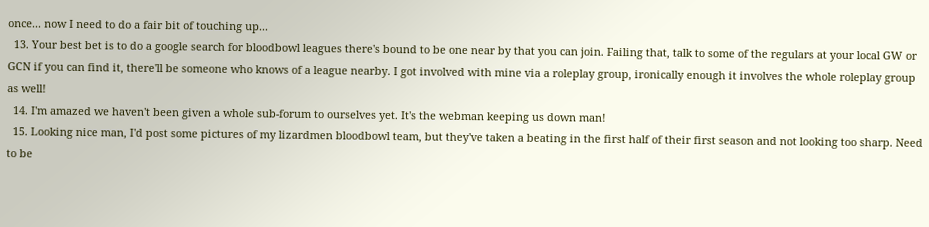once... now I need to do a fair bit of touching up...
  13. Your best bet is to do a google search for bloodbowl leagues there's bound to be one near by that you can join. Failing that, talk to some of the regulars at your local GW or GCN if you can find it, there'll be someone who knows of a league nearby. I got involved with mine via a roleplay group, ironically enough it involves the whole roleplay group as well!
  14. I'm amazed we haven't been given a whole sub-forum to ourselves yet. It's the webman keeping us down man!
  15. Looking nice man, I'd post some pictures of my lizardmen bloodbowl team, but they've taken a beating in the first half of their first season and not looking too sharp. Need to be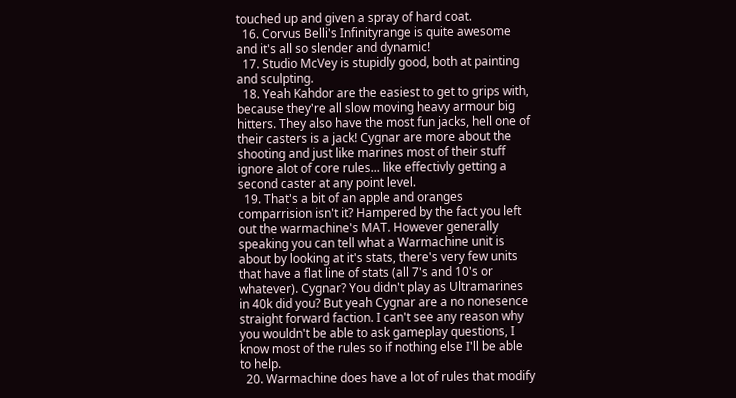touched up and given a spray of hard coat.
  16. Corvus Belli's Infinityrange is quite awesome and it's all so slender and dynamic!
  17. Studio McVey is stupidly good, both at painting and sculpting.
  18. Yeah Kahdor are the easiest to get to grips with, because they're all slow moving heavy armour big hitters. They also have the most fun jacks, hell one of their casters is a jack! Cygnar are more about the shooting and just like marines most of their stuff ignore alot of core rules... like effectivly getting a second caster at any point level.
  19. That's a bit of an apple and oranges comparrision isn't it? Hampered by the fact you left out the warmachine's MAT. However generally speaking you can tell what a Warmachine unit is about by looking at it's stats, there's very few units that have a flat line of stats (all 7's and 10's or whatever). Cygnar? You didn't play as Ultramarines in 40k did you? But yeah Cygnar are a no nonesence straight forward faction. I can't see any reason why you wouldn't be able to ask gameplay questions, I know most of the rules so if nothing else I'll be able to help.
  20. Warmachine does have a lot of rules that modify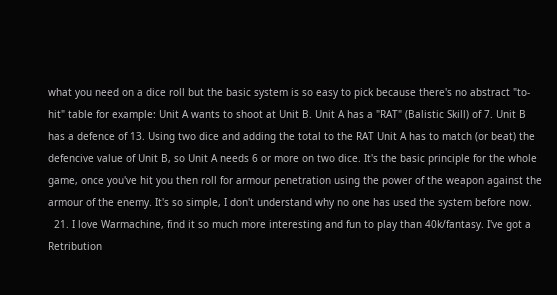what you need on a dice roll but the basic system is so easy to pick because there's no abstract "to-hit" table for example: Unit A wants to shoot at Unit B. Unit A has a "RAT" (Balistic Skill) of 7. Unit B has a defence of 13. Using two dice and adding the total to the RAT Unit A has to match (or beat) the defencive value of Unit B, so Unit A needs 6 or more on two dice. It's the basic principle for the whole game, once you've hit you then roll for armour penetration using the power of the weapon against the armour of the enemy. It's so simple, I don't understand why no one has used the system before now.
  21. I love Warmachine, find it so much more interesting and fun to play than 40k/fantasy. I've got a Retribution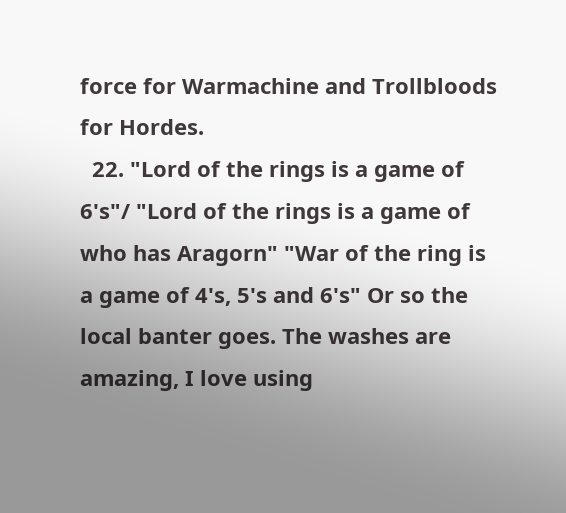force for Warmachine and Trollbloods for Hordes.
  22. "Lord of the rings is a game of 6's"/ "Lord of the rings is a game of who has Aragorn" "War of the ring is a game of 4's, 5's and 6's" Or so the local banter goes. The washes are amazing, I love using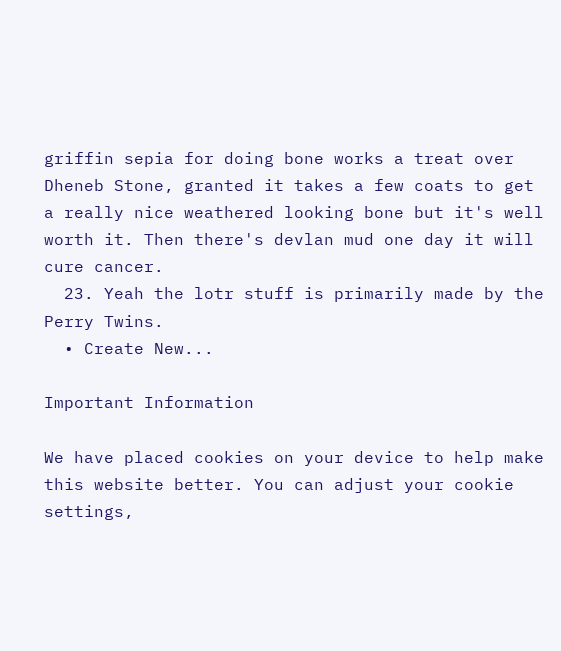griffin sepia for doing bone works a treat over Dheneb Stone, granted it takes a few coats to get a really nice weathered looking bone but it's well worth it. Then there's devlan mud one day it will cure cancer.
  23. Yeah the lotr stuff is primarily made by the Perry Twins.
  • Create New...

Important Information

We have placed cookies on your device to help make this website better. You can adjust your cookie settings,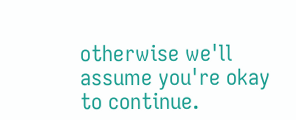otherwise we'll assume you're okay to continue.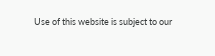Use of this website is subject to our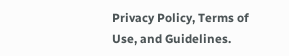Privacy Policy, Terms of Use, and Guidelines.